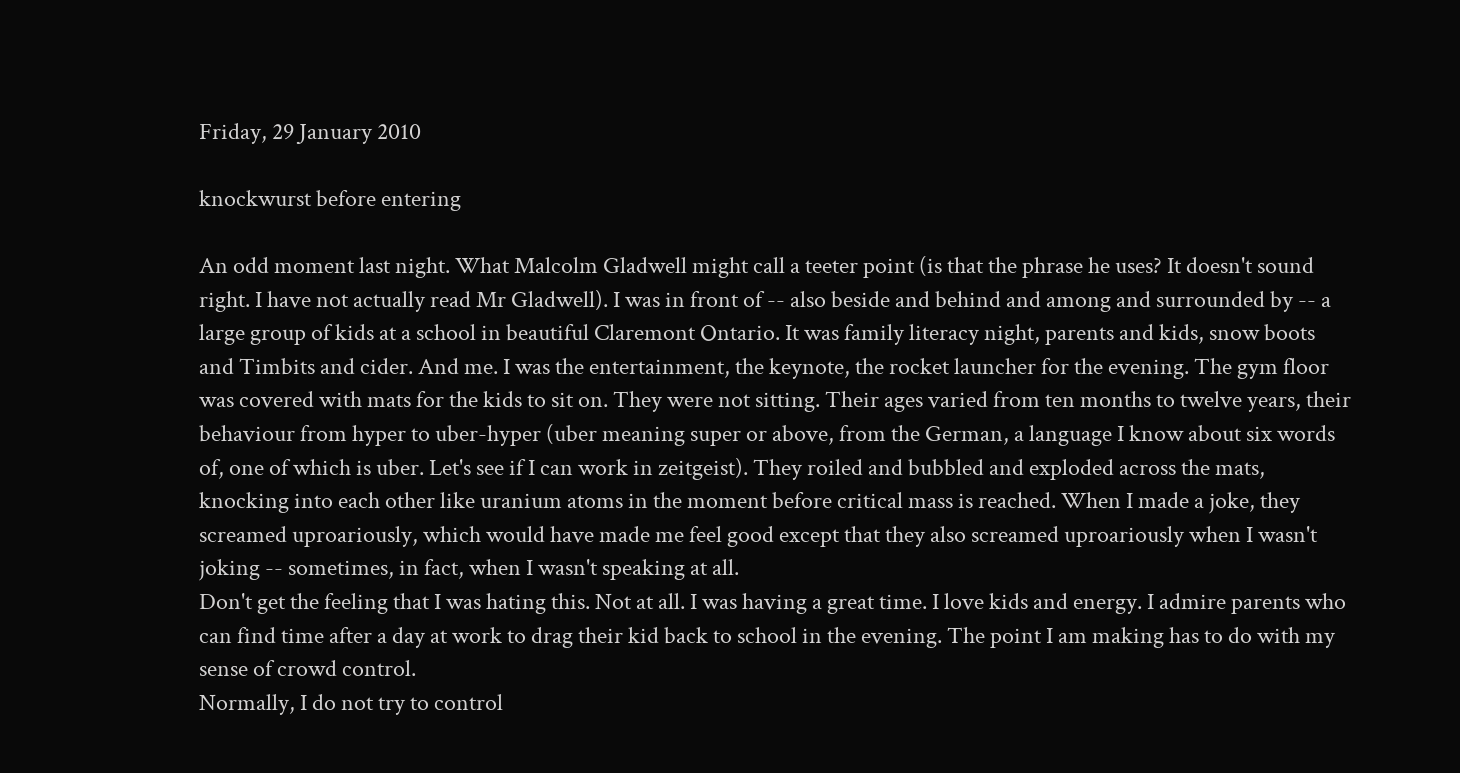Friday, 29 January 2010

knockwurst before entering

An odd moment last night. What Malcolm Gladwell might call a teeter point (is that the phrase he uses? It doesn't sound right. I have not actually read Mr Gladwell). I was in front of -- also beside and behind and among and surrounded by -- a large group of kids at a school in beautiful Claremont Ontario. It was family literacy night, parents and kids, snow boots and Timbits and cider. And me. I was the entertainment, the keynote, the rocket launcher for the evening. The gym floor was covered with mats for the kids to sit on. They were not sitting. Their ages varied from ten months to twelve years, their behaviour from hyper to uber-hyper (uber meaning super or above, from the German, a language I know about six words of, one of which is uber. Let's see if I can work in zeitgeist). They roiled and bubbled and exploded across the mats, knocking into each other like uranium atoms in the moment before critical mass is reached. When I made a joke, they screamed uproariously, which would have made me feel good except that they also screamed uproariously when I wasn't joking -- sometimes, in fact, when I wasn't speaking at all.
Don't get the feeling that I was hating this. Not at all. I was having a great time. I love kids and energy. I admire parents who can find time after a day at work to drag their kid back to school in the evening. The point I am making has to do with my sense of crowd control.
Normally, I do not try to control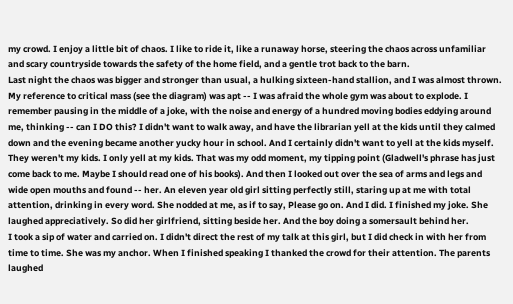my crowd. I enjoy a little bit of chaos. I like to ride it, like a runaway horse, steering the chaos across unfamiliar and scary countryside towards the safety of the home field, and a gentle trot back to the barn.
Last night the chaos was bigger and stronger than usual, a hulking sixteen-hand stallion, and I was almost thrown. My reference to critical mass (see the diagram) was apt -- I was afraid the whole gym was about to explode. I remember pausing in the middle of a joke, with the noise and energy of a hundred moving bodies eddying around me, thinking -- can I DO this? I didn't want to walk away, and have the librarian yell at the kids until they calmed down and the evening became another yucky hour in school. And I certainly didn't want to yell at the kids myself. They weren't my kids. I only yell at my kids. That was my odd moment, my tipping point (Gladwell's phrase has just come back to me. Maybe I should read one of his books). And then I looked out over the sea of arms and legs and wide open mouths and found -- her. An eleven year old girl sitting perfectly still, staring up at me with total attention, drinking in every word. She nodded at me, as if to say, Please go on. And I did. I finished my joke. She laughed appreciatively. So did her girlfriend, sitting beside her. And the boy doing a somersault behind her.
I took a sip of water and carried on. I didn't direct the rest of my talk at this girl, but I did check in with her from time to time. She was my anchor. When I finished speaking I thanked the crowd for their attention. The parents laughed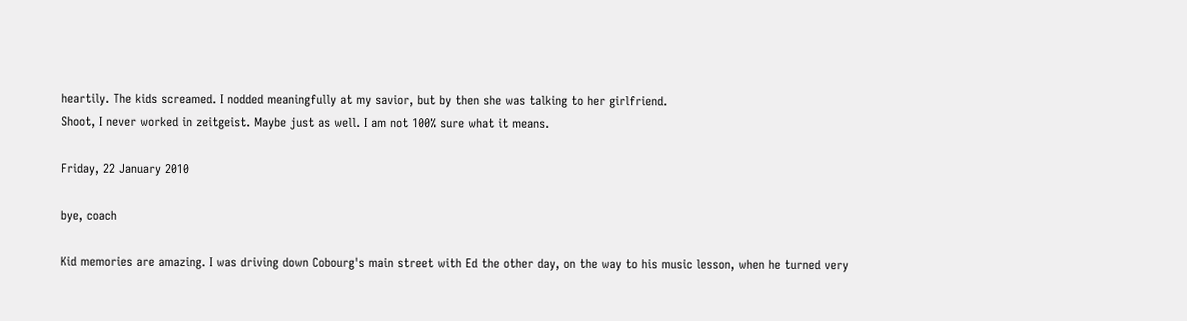heartily. The kids screamed. I nodded meaningfully at my savior, but by then she was talking to her girlfriend.
Shoot, I never worked in zeitgeist. Maybe just as well. I am not 100% sure what it means.

Friday, 22 January 2010

bye, coach

Kid memories are amazing. I was driving down Cobourg's main street with Ed the other day, on the way to his music lesson, when he turned very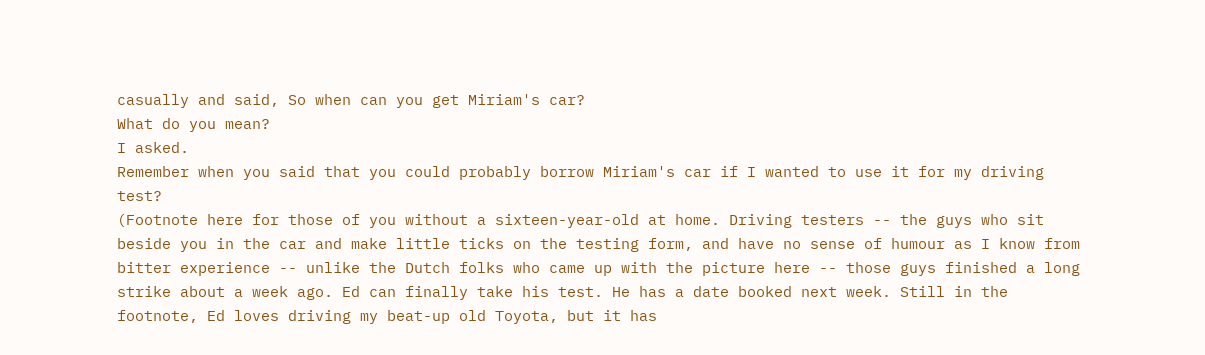casually and said, So when can you get Miriam's car?
What do you mean?
I asked.
Remember when you said that you could probably borrow Miriam's car if I wanted to use it for my driving test?
(Footnote here for those of you without a sixteen-year-old at home. Driving testers -- the guys who sit beside you in the car and make little ticks on the testing form, and have no sense of humour as I know from bitter experience -- unlike the Dutch folks who came up with the picture here -- those guys finished a long strike about a week ago. Ed can finally take his test. He has a date booked next week. Still in the footnote, Ed loves driving my beat-up old Toyota, but it has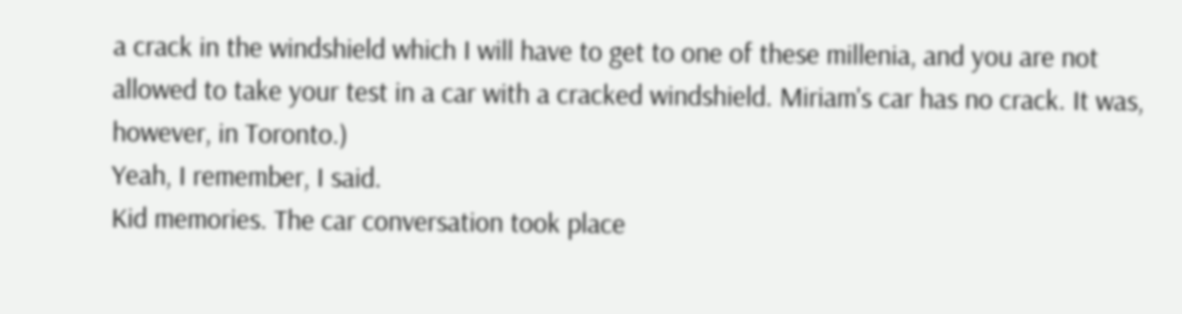a crack in the windshield which I will have to get to one of these millenia, and you are not allowed to take your test in a car with a cracked windshield. Miriam's car has no crack. It was, however, in Toronto.)
Yeah, I remember, I said.
Kid memories. The car conversation took place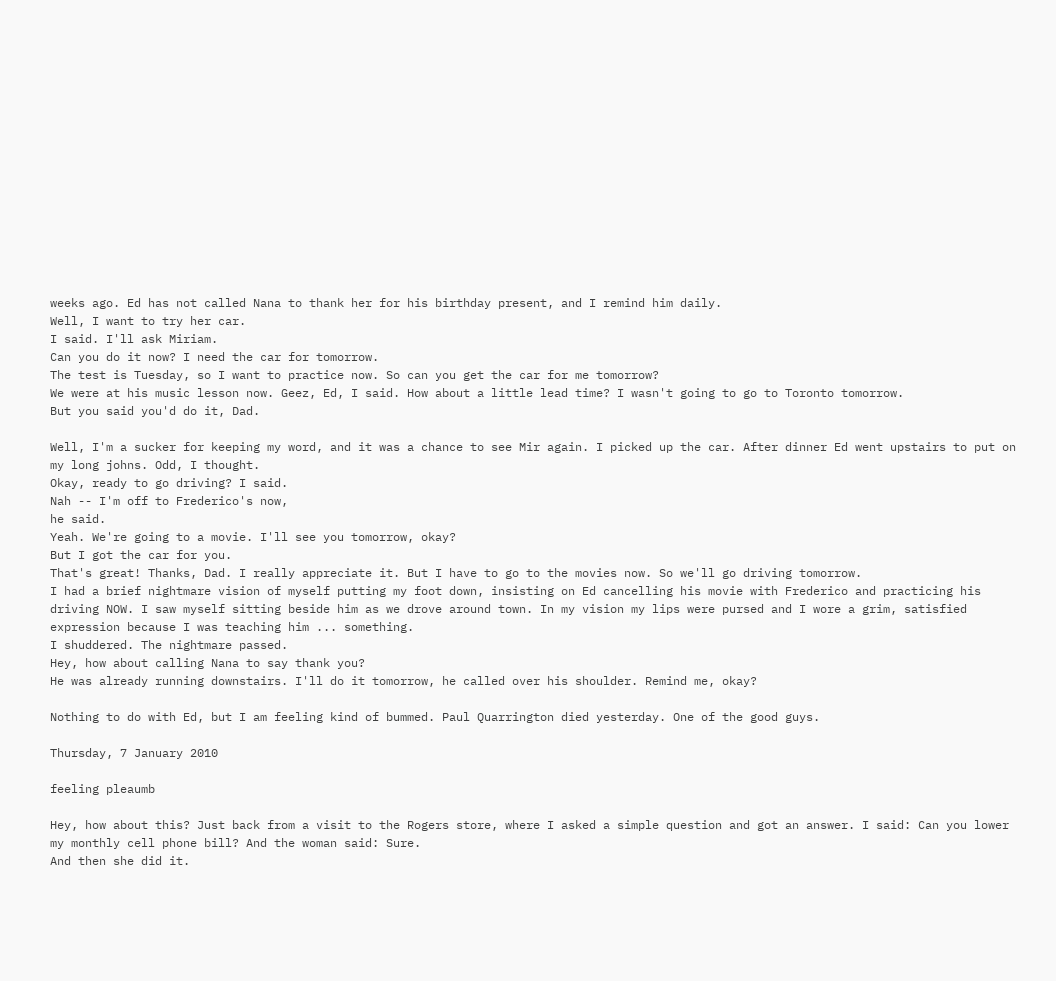weeks ago. Ed has not called Nana to thank her for his birthday present, and I remind him daily.
Well, I want to try her car.
I said. I'll ask Miriam.
Can you do it now? I need the car for tomorrow.
The test is Tuesday, so I want to practice now. So can you get the car for me tomorrow?
We were at his music lesson now. Geez, Ed, I said. How about a little lead time? I wasn't going to go to Toronto tomorrow.
But you said you'd do it, Dad.

Well, I'm a sucker for keeping my word, and it was a chance to see Mir again. I picked up the car. After dinner Ed went upstairs to put on my long johns. Odd, I thought.
Okay, ready to go driving? I said.
Nah -- I'm off to Frederico's now,
he said.
Yeah. We're going to a movie. I'll see you tomorrow, okay?
But I got the car for you.
That's great! Thanks, Dad. I really appreciate it. But I have to go to the movies now. So we'll go driving tomorrow.
I had a brief nightmare vision of myself putting my foot down, insisting on Ed cancelling his movie with Frederico and practicing his driving NOW. I saw myself sitting beside him as we drove around town. In my vision my lips were pursed and I wore a grim, satisfied expression because I was teaching him ... something.
I shuddered. The nightmare passed.
Hey, how about calling Nana to say thank you?
He was already running downstairs. I'll do it tomorrow, he called over his shoulder. Remind me, okay?

Nothing to do with Ed, but I am feeling kind of bummed. Paul Quarrington died yesterday. One of the good guys.

Thursday, 7 January 2010

feeling pleaumb

Hey, how about this? Just back from a visit to the Rogers store, where I asked a simple question and got an answer. I said: Can you lower my monthly cell phone bill? And the woman said: Sure.
And then she did it.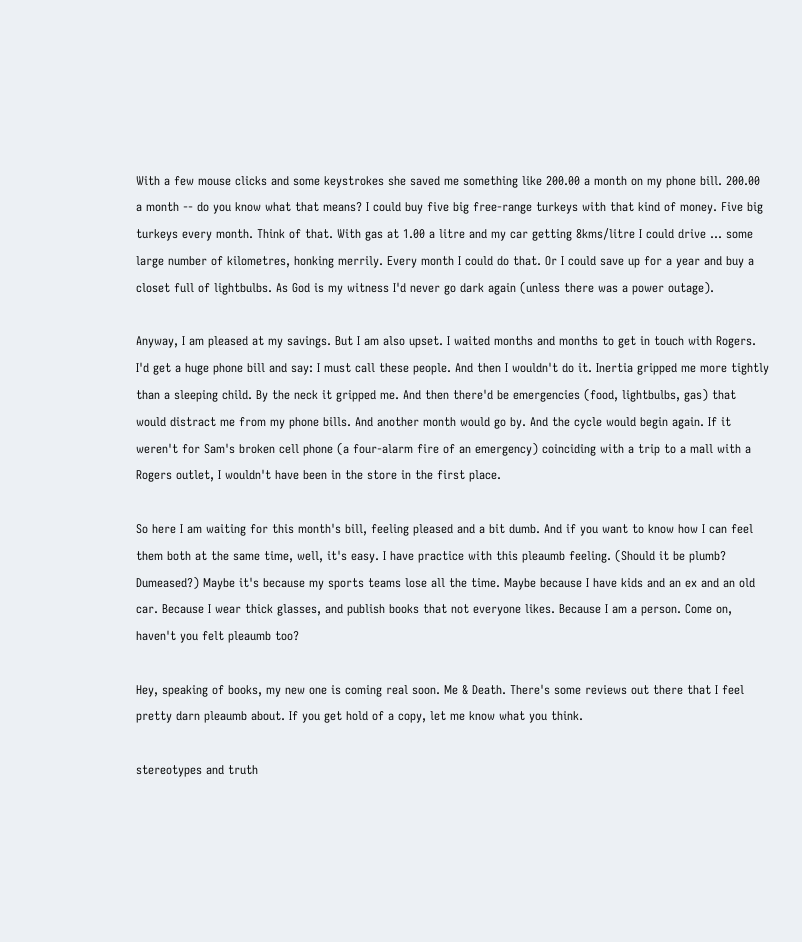With a few mouse clicks and some keystrokes she saved me something like 200.00 a month on my phone bill. 200.00 a month -- do you know what that means? I could buy five big free-range turkeys with that kind of money. Five big turkeys every month. Think of that. With gas at 1.00 a litre and my car getting 8kms/litre I could drive ... some large number of kilometres, honking merrily. Every month I could do that. Or I could save up for a year and buy a closet full of lightbulbs. As God is my witness I'd never go dark again (unless there was a power outage).

Anyway, I am pleased at my savings. But I am also upset. I waited months and months to get in touch with Rogers. I'd get a huge phone bill and say: I must call these people. And then I wouldn't do it. Inertia gripped me more tightly than a sleeping child. By the neck it gripped me. And then there'd be emergencies (food, lightbulbs, gas) that would distract me from my phone bills. And another month would go by. And the cycle would begin again. If it weren't for Sam's broken cell phone (a four-alarm fire of an emergency) coinciding with a trip to a mall with a Rogers outlet, I wouldn't have been in the store in the first place.

So here I am waiting for this month's bill, feeling pleased and a bit dumb. And if you want to know how I can feel them both at the same time, well, it's easy. I have practice with this pleaumb feeling. (Should it be plumb? Dumeased?) Maybe it's because my sports teams lose all the time. Maybe because I have kids and an ex and an old car. Because I wear thick glasses, and publish books that not everyone likes. Because I am a person. Come on, haven't you felt pleaumb too?

Hey, speaking of books, my new one is coming real soon. Me & Death. There's some reviews out there that I feel pretty darn pleaumb about. If you get hold of a copy, let me know what you think.

stereotypes and truth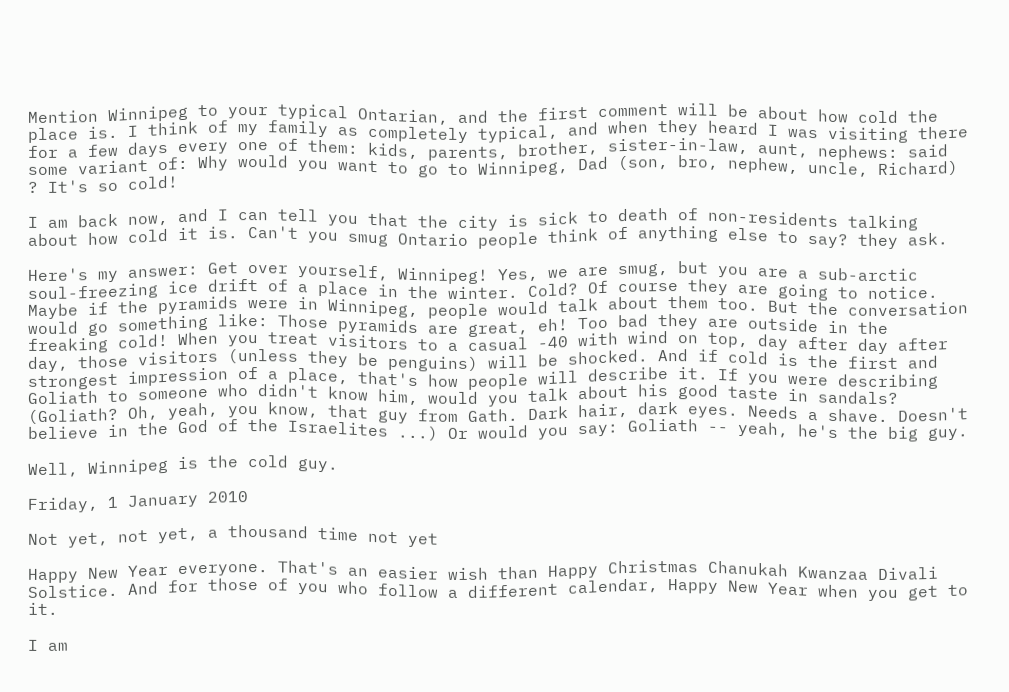Mention Winnipeg to your typical Ontarian, and the first comment will be about how cold the place is. I think of my family as completely typical, and when they heard I was visiting there for a few days every one of them: kids, parents, brother, sister-in-law, aunt, nephews: said some variant of: Why would you want to go to Winnipeg, Dad (son, bro, nephew, uncle, Richard) ? It's so cold!

I am back now, and I can tell you that the city is sick to death of non-residents talking about how cold it is. Can't you smug Ontario people think of anything else to say? they ask.

Here's my answer: Get over yourself, Winnipeg! Yes, we are smug, but you are a sub-arctic soul-freezing ice drift of a place in the winter. Cold? Of course they are going to notice. Maybe if the pyramids were in Winnipeg, people would talk about them too. But the conversation would go something like: Those pyramids are great, eh! Too bad they are outside in the freaking cold! When you treat visitors to a casual -40 with wind on top, day after day after day, those visitors (unless they be penguins) will be shocked. And if cold is the first and strongest impression of a place, that's how people will describe it. If you were describing Goliath to someone who didn't know him, would you talk about his good taste in sandals? (Goliath? Oh, yeah, you know, that guy from Gath. Dark hair, dark eyes. Needs a shave. Doesn't believe in the God of the Israelites ...) Or would you say: Goliath -- yeah, he's the big guy.

Well, Winnipeg is the cold guy.

Friday, 1 January 2010

Not yet, not yet, a thousand time not yet

Happy New Year everyone. That's an easier wish than Happy Christmas Chanukah Kwanzaa Divali Solstice. And for those of you who follow a different calendar, Happy New Year when you get to it.

I am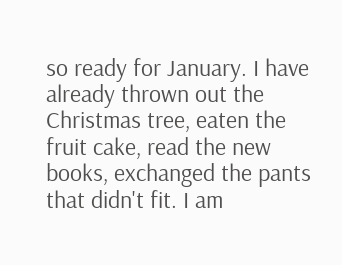so ready for January. I have already thrown out the Christmas tree, eaten the fruit cake, read the new books, exchanged the pants that didn't fit. I am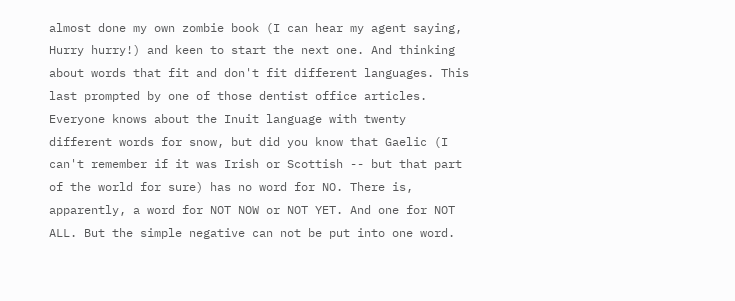almost done my own zombie book (I can hear my agent saying, Hurry hurry!) and keen to start the next one. And thinking about words that fit and don't fit different languages. This last prompted by one of those dentist office articles. Everyone knows about the Inuit language with twenty different words for snow, but did you know that Gaelic (I can't remember if it was Irish or Scottish -- but that part of the world for sure) has no word for NO. There is, apparently, a word for NOT NOW or NOT YET. And one for NOT ALL. But the simple negative can not be put into one word.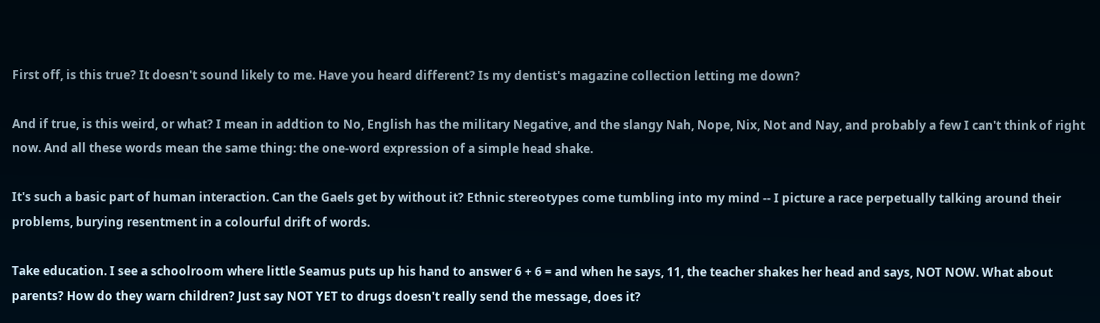First off, is this true? It doesn't sound likely to me. Have you heard different? Is my dentist's magazine collection letting me down?

And if true, is this weird, or what? I mean in addtion to No, English has the military Negative, and the slangy Nah, Nope, Nix, Not and Nay, and probably a few I can't think of right now. And all these words mean the same thing: the one-word expression of a simple head shake.

It's such a basic part of human interaction. Can the Gaels get by without it? Ethnic stereotypes come tumbling into my mind -- I picture a race perpetually talking around their problems, burying resentment in a colourful drift of words.

Take education. I see a schoolroom where little Seamus puts up his hand to answer 6 + 6 = and when he says, 11, the teacher shakes her head and says, NOT NOW. What about parents? How do they warn children? Just say NOT YET to drugs doesn't really send the message, does it?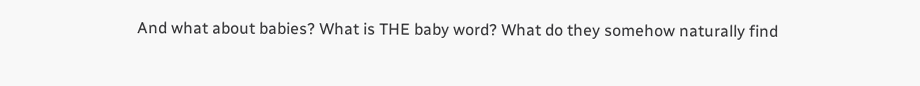And what about babies? What is THE baby word? What do they somehow naturally find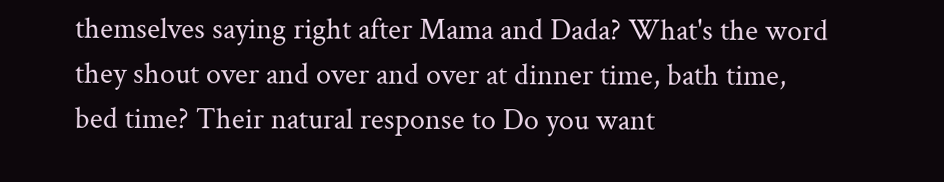themselves saying right after Mama and Dada? What's the word they shout over and over and over at dinner time, bath time, bed time? Their natural response to Do you want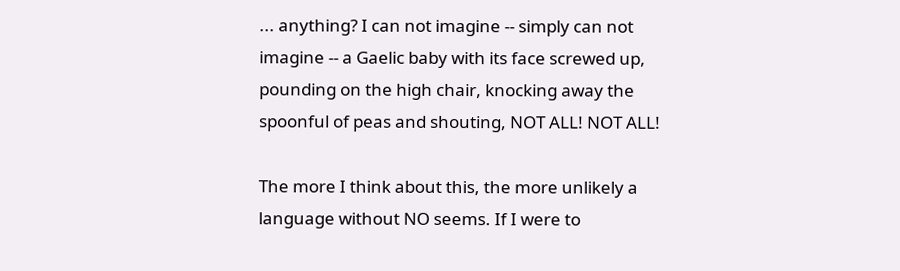... anything? I can not imagine -- simply can not imagine -- a Gaelic baby with its face screwed up, pounding on the high chair, knocking away the spoonful of peas and shouting, NOT ALL! NOT ALL!

The more I think about this, the more unlikely a language without NO seems. If I were to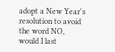adopt a New Year's resolution to avoid the word NO, would I last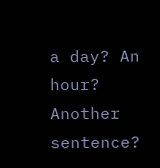a day? An hour? Another sentence?